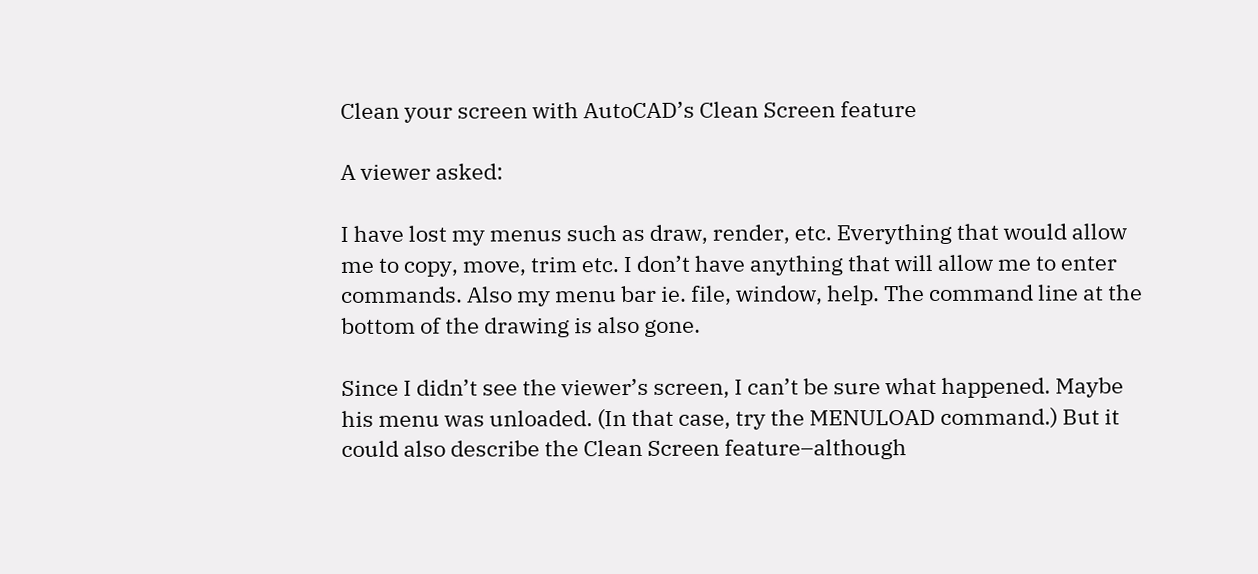Clean your screen with AutoCAD’s Clean Screen feature

A viewer asked:

I have lost my menus such as draw, render, etc. Everything that would allow me to copy, move, trim etc. I don’t have anything that will allow me to enter commands. Also my menu bar ie. file, window, help. The command line at the bottom of the drawing is also gone.

Since I didn’t see the viewer’s screen, I can’t be sure what happened. Maybe his menu was unloaded. (In that case, try the MENULOAD command.) But it could also describe the Clean Screen feature–although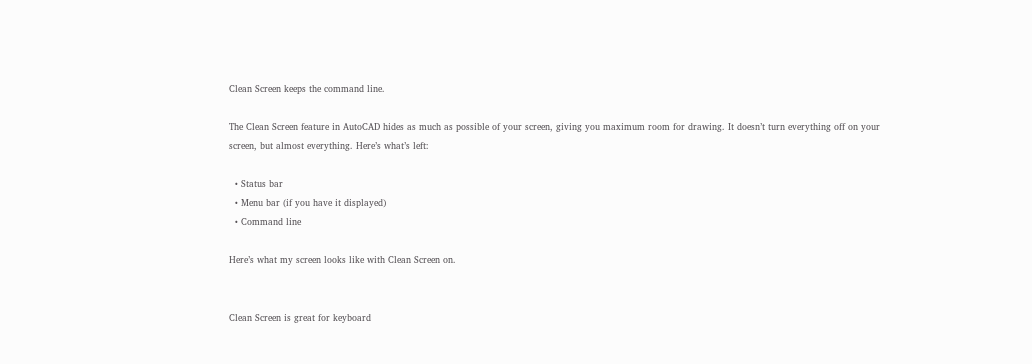Clean Screen keeps the command line.

The Clean Screen feature in AutoCAD hides as much as possible of your screen, giving you maximum room for drawing. It doesn’t turn everything off on your screen, but almost everything. Here’s what’s left:

  • Status bar
  • Menu bar (if you have it displayed)
  • Command line

Here’s what my screen looks like with Clean Screen on.


Clean Screen is great for keyboard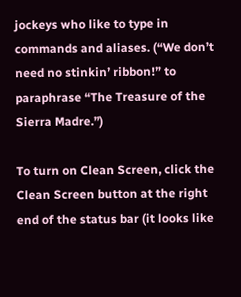jockeys who like to type in commands and aliases. (“We don’t need no stinkin’ ribbon!” to paraphrase “The Treasure of the Sierra Madre.”)

To turn on Clean Screen, click the Clean Screen button at the right end of the status bar (it looks like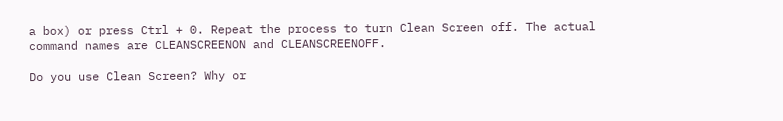a box) or press Ctrl + 0. Repeat the process to turn Clean Screen off. The actual command names are CLEANSCREENON and CLEANSCREENOFF.

Do you use Clean Screen? Why or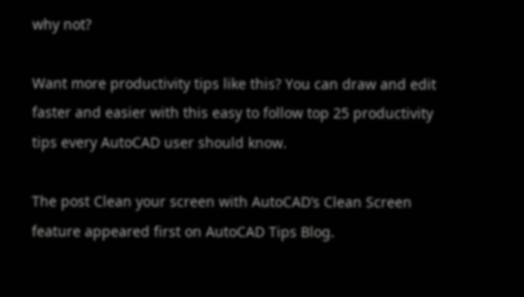why not?

Want more productivity tips like this? You can draw and edit faster and easier with this easy to follow top 25 productivity tips every AutoCAD user should know.

The post Clean your screen with AutoCAD’s Clean Screen feature appeared first on AutoCAD Tips Blog.